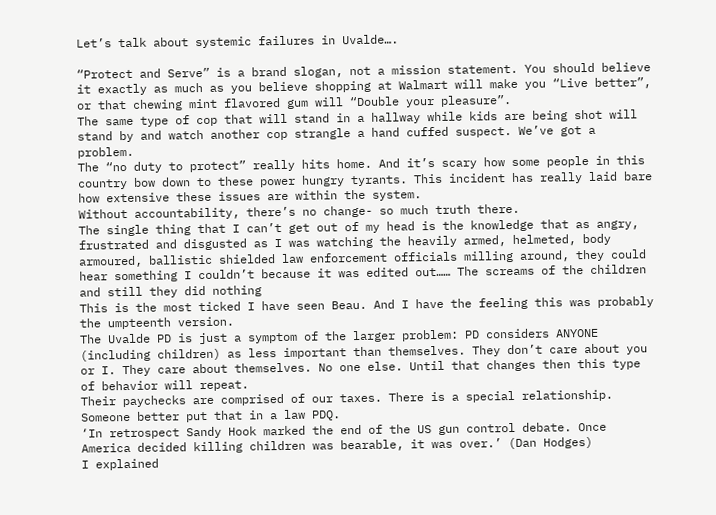Let’s talk about systemic failures in Uvalde….

“Protect and Serve” is a brand slogan, not a mission statement. You should believe it exactly as much as you believe shopping at Walmart will make you “Live better”, or that chewing mint flavored gum will “Double your pleasure”.
The same type of cop that will stand in a hallway while kids are being shot will stand by and watch another cop strangle a hand cuffed suspect. We’ve got a problem.
The “no duty to protect” really hits home. And it’s scary how some people in this country bow down to these power hungry tyrants. This incident has really laid bare how extensive these issues are within the system.
Without accountability, there’s no change- so much truth there.
The single thing that I can’t get out of my head is the knowledge that as angry, frustrated and disgusted as I was watching the heavily armed, helmeted, body armoured, ballistic shielded law enforcement officials milling around, they could hear something I couldn’t because it was edited out…… The screams of the children  and still they did nothing
This is the most ticked I have seen Beau. And I have the feeling this was probably the umpteenth version.
The Uvalde PD is just a symptom of the larger problem: PD considers ANYONE (including children) as less important than themselves. They don’t care about you or I. They care about themselves. No one else. Until that changes then this type of behavior will repeat.
Their paychecks are comprised of our taxes. There is a special relationship. Someone better put that in a law PDQ.
‘In retrospect Sandy Hook marked the end of the US gun control debate. Once America decided killing children was bearable, it was over.’ (Dan Hodges)
I explained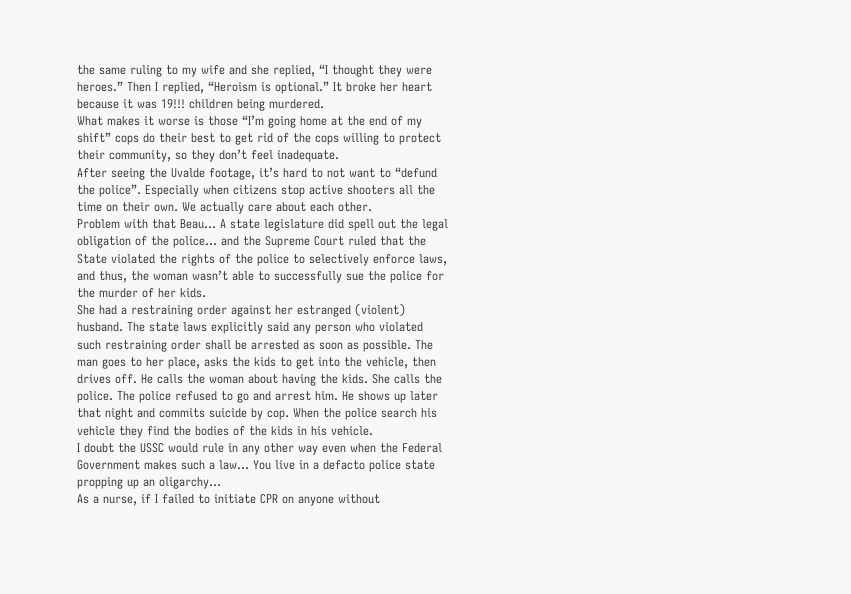the same ruling to my wife and she replied, “I thought they were heroes.” Then I replied, “Heroism is optional.” It broke her heart because it was 19!!! children being murdered.
What makes it worse is those “I’m going home at the end of my shift” cops do their best to get rid of the cops willing to protect their community, so they don’t feel inadequate.
After seeing the Uvalde footage, it’s hard to not want to “defund the police”. Especially when citizens stop active shooters all the time on their own. We actually care about each other.
Problem with that Beau… A state legislature did spell out the legal obligation of the police… and the Supreme Court ruled that the State violated the rights of the police to selectively enforce laws, and thus, the woman wasn’t able to successfully sue the police for the murder of her kids.
She had a restraining order against her estranged (violent) husband. The state laws explicitly said any person who violated such restraining order shall be arrested as soon as possible. The man goes to her place, asks the kids to get into the vehicle, then drives off. He calls the woman about having the kids. She calls the police. The police refused to go and arrest him. He shows up later that night and commits suicide by cop. When the police search his vehicle they find the bodies of the kids in his vehicle.
I doubt the USSC would rule in any other way even when the Federal Government makes such a law… You live in a defacto police state propping up an oligarchy…
As a nurse, if I failed to initiate CPR on anyone without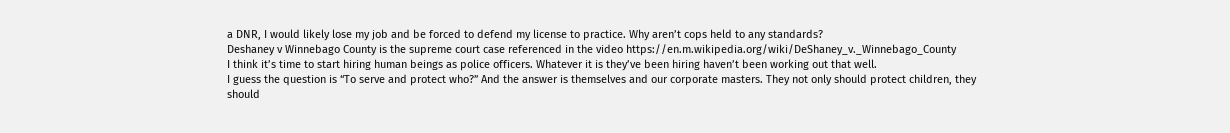a DNR, I would likely lose my job and be forced to defend my license to practice. Why aren’t cops held to any standards?
Deshaney v Winnebago County is the supreme court case referenced in the video https://en.m.wikipedia.org/wiki/DeShaney_v._Winnebago_County
I think it’s time to start hiring human beings as police officers. Whatever it is they’ve been hiring haven’t been working out that well.
I guess the question is “To serve and protect who?” And the answer is themselves and our corporate masters. They not only should protect children, they should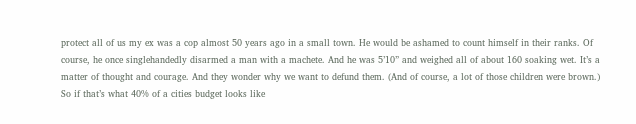protect all of us my ex was a cop almost 50 years ago in a small town. He would be ashamed to count himself in their ranks. Of course, he once singlehandedly disarmed a man with a machete. And he was 5’10” and weighed all of about 160 soaking wet. It’s a matter of thought and courage. And they wonder why we want to defund them. (And of course, a lot of those children were brown.)
So if that’s what 40% of a cities budget looks like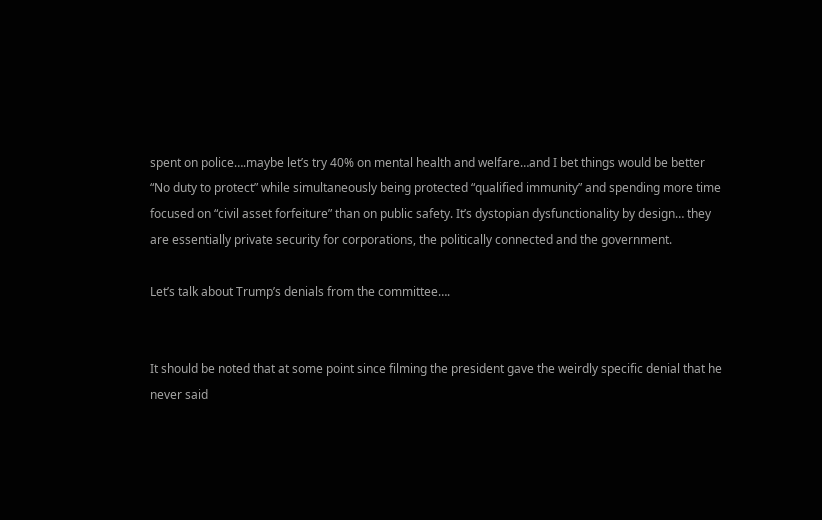spent on police….maybe let’s try 40% on mental health and welfare…and I bet things would be better
“No duty to protect” while simultaneously being protected “qualified immunity” and spending more time focused on “civil asset forfeiture” than on public safety. It’s dystopian dysfunctionality by design… they are essentially private security for corporations, the politically connected and the government.

Let’s talk about Trump’s denials from the committee….


It should be noted that at some point since filming the president gave the weirdly specific denial that he never said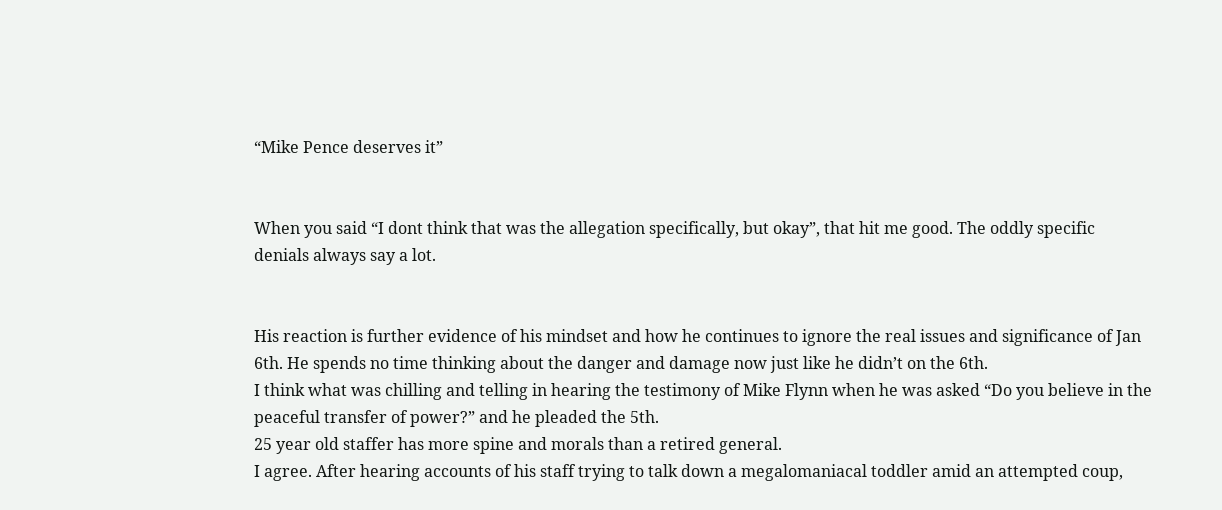“Mike Pence deserves it”


When you said “I dont think that was the allegation specifically, but okay”, that hit me good. The oddly specific denials always say a lot.


His reaction is further evidence of his mindset and how he continues to ignore the real issues and significance of Jan 6th. He spends no time thinking about the danger and damage now just like he didn’t on the 6th.
I think what was chilling and telling in hearing the testimony of Mike Flynn when he was asked “Do you believe in the peaceful transfer of power?” and he pleaded the 5th.
25 year old staffer has more spine and morals than a retired general.
I agree. After hearing accounts of his staff trying to talk down a megalomaniacal toddler amid an attempted coup,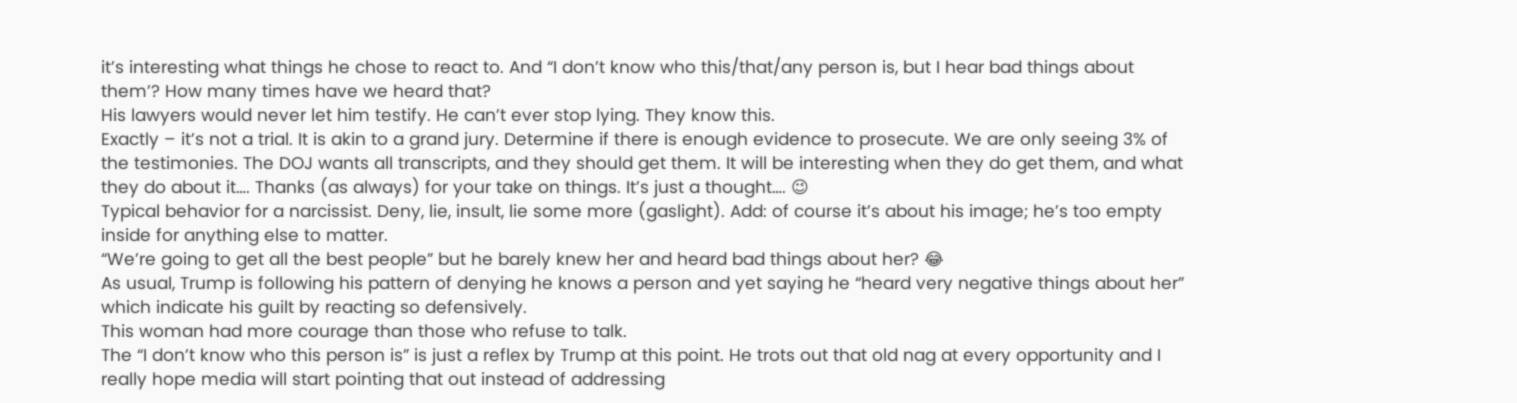it’s interesting what things he chose to react to. And “I don’t know who this/that/any person is, but I hear bad things about them’? How many times have we heard that?
His lawyers would never let him testify. He can’t ever stop lying. They know this.
Exactly – it’s not a trial. It is akin to a grand jury. Determine if there is enough evidence to prosecute. We are only seeing 3% of the testimonies. The DOJ wants all transcripts, and they should get them. It will be interesting when they do get them, and what they do about it…. Thanks (as always) for your take on things. It’s just a thought…. 😉
Typical behavior for a narcissist. Deny, lie, insult, lie some more (gaslight). Add: of course it’s about his image; he’s too empty inside for anything else to matter.
“We’re going to get all the best people” but he barely knew her and heard bad things about her? 😂
As usual, Trump is following his pattern of denying he knows a person and yet saying he “heard very negative things about her” which indicate his guilt by reacting so defensively.
This woman had more courage than those who refuse to talk.
The “I don’t know who this person is” is just a reflex by Trump at this point. He trots out that old nag at every opportunity and I really hope media will start pointing that out instead of addressing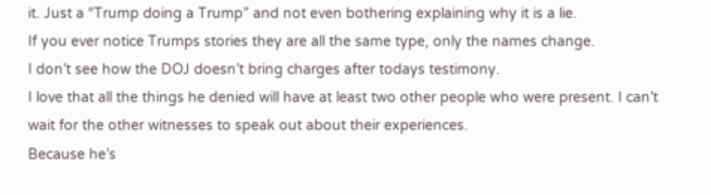it. Just a “Trump doing a Trump” and not even bothering explaining why it is a lie.
If you ever notice Trumps stories they are all the same type, only the names change.
I don’t see how the DOJ doesn’t bring charges after todays testimony.
I love that all the things he denied will have at least two other people who were present. I can’t wait for the other witnesses to speak out about their experiences.
Because he’s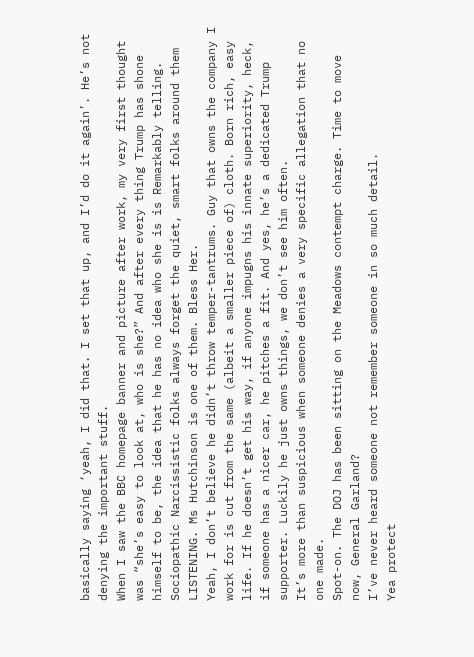basically saying ‘yeah, I did that. I set that up, and I’d do it again’. He’s not denying the important stuff.
When I saw the BBC homepage banner and picture after work, my very first thought was “she’s easy to look at, who is she?” And after every thing Trump has shone himself to be, the idea that he has no idea who she is is Remarkably telling.
Sociopathic Narcissistic folks always forget the quiet, smart folks around them LISTENING. Ms Hutchinson is one of them. Bless Her.
Yeah, I don’t believe he didn’t throw temper-tantrums. Guy that owns the company I work for is cut from the same (albeit a smaller piece of) cloth. Born rich, easy life. If he doesn’t get his way, if anyone impugns his innate superiority, heck, if someone has a nicer car, he pitches a fit. And yes, he’s a dedicated Trump supporter. Luckily he just owns things, we don’t see him often.
It’s more than suspicious when someone denies a very specific allegation that no one made.
Spot-on. The DOJ has been sitting on the Meadows contempt charge. Time to move now, General Garland?
I’ve never heard someone not remember someone in so much detail.
Yea protect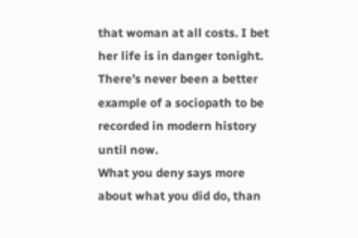that woman at all costs. I bet her life is in danger tonight.
There’s never been a better example of a sociopath to be recorded in modern history until now.
What you deny says more about what you did do, than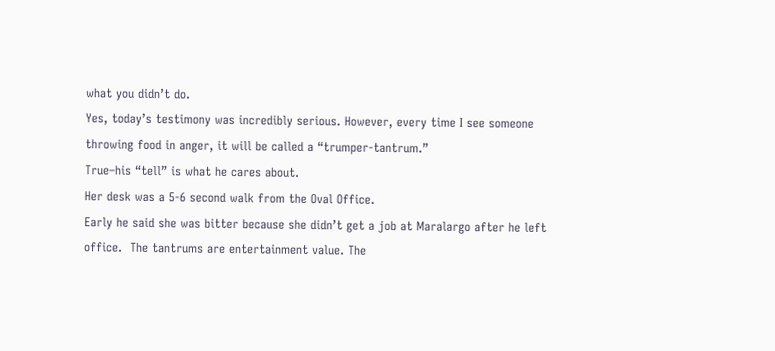what you didn’t do.
Yes, today’s testimony was incredibly serious. However, every time I see someone throwing food in anger, it will be called a “trumper-tantrum.”
True–his “tell” is what he cares about.
Her desk was a 5-6 second walk from the Oval Office.
Early he said she was bitter because she didn’t get a job at Maralargo after he left office.  The tantrums are entertainment value. The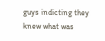guys indicting they knew what was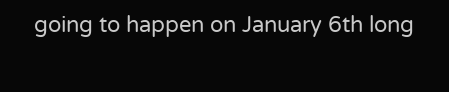going to happen on January 6th long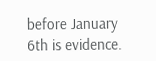before January 6th is evidence.